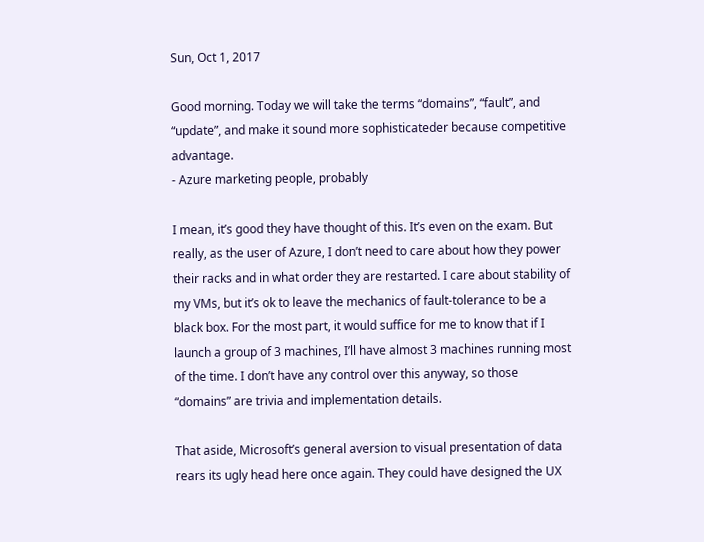Sun, Oct 1, 2017

Good morning. Today we will take the terms “domains”, “fault”, and “update”, and make it sound more sophisticateder because competitive advantage.
- Azure marketing people, probably

I mean, it’s good they have thought of this. It’s even on the exam. But really, as the user of Azure, I don’t need to care about how they power their racks and in what order they are restarted. I care about stability of my VMs, but it’s ok to leave the mechanics of fault-tolerance to be a black box. For the most part, it would suffice for me to know that if I launch a group of 3 machines, I’ll have almost 3 machines running most of the time. I don’t have any control over this anyway, so those “domains” are trivia and implementation details.

That aside, Microsoft’s general aversion to visual presentation of data rears its ugly head here once again. They could have designed the UX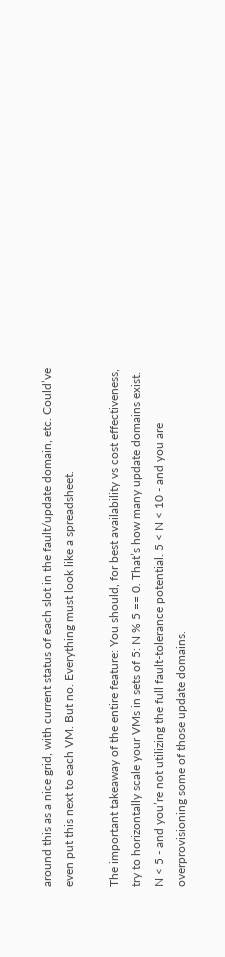around this as a nice grid, with current status of each slot in the fault/update domain, etc. Could’ve even put this next to each VM. But no. Everything must look like a spreadsheet.

The important takeaway of the entire feature: You should, for best availability vs cost effectiveness, try to horizontally scale your VMs in sets of 5: N % 5 == 0. That’s how many update domains exist. N < 5 - and you’re not utilizing the full fault-tolerance potential. 5 < N < 10 - and you are overprovisioning some of those update domains.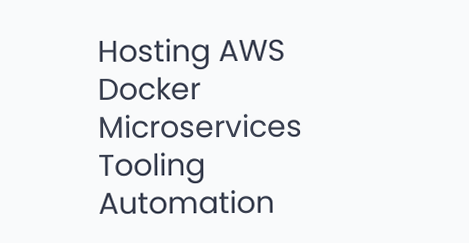Hosting AWS Docker Microservices Tooling Automation